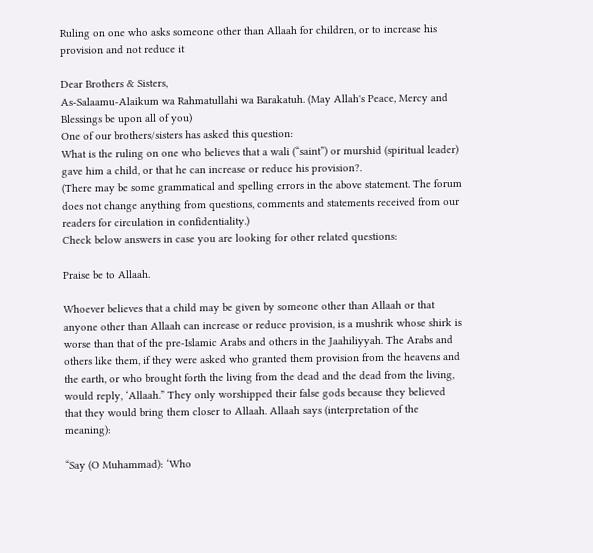Ruling on one who asks someone other than Allaah for children, or to increase his provision and not reduce it

Dear Brothers & Sisters,
As-Salaamu-Alaikum wa Rahmatullahi wa Barakatuh. (May Allah's Peace, Mercy and Blessings be upon all of you)
One of our brothers/sisters has asked this question:
What is the ruling on one who believes that a wali (“saint”) or murshid (spiritual leader) gave him a child, or that he can increase or reduce his provision?.
(There may be some grammatical and spelling errors in the above statement. The forum does not change anything from questions, comments and statements received from our readers for circulation in confidentiality.)
Check below answers in case you are looking for other related questions:

Praise be to Allaah.

Whoever believes that a child may be given by someone other than Allaah or that anyone other than Allaah can increase or reduce provision, is a mushrik whose shirk is worse than that of the pre-Islamic Arabs and others in the Jaahiliyyah. The Arabs and others like them, if they were asked who granted them provision from the heavens and the earth, or who brought forth the living from the dead and the dead from the living, would reply, ‘Allaah.” They only worshipped their false gods because they believed that they would bring them closer to Allaah. Allaah says (interpretation of the meaning):

“Say (O Muhammad): ‘Who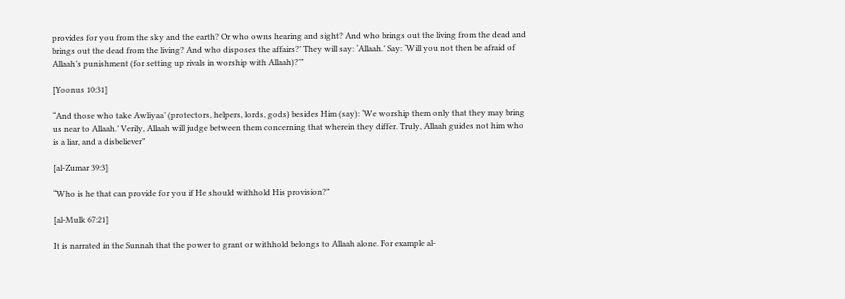provides for you from the sky and the earth? Or who owns hearing and sight? And who brings out the living from the dead and brings out the dead from the living? And who disposes the affairs?’ They will say: ‘Allaah.’ Say: ‘Will you not then be afraid of Allaah’s punishment (for setting up rivals in worship with Allaah)?’”

[Yoonus 10:31]

“And those who take Awliyaa’ (protectors, helpers, lords, gods) besides Him (say): ‘We worship them only that they may bring us near to Allaah.’ Verily, Allaah will judge between them concerning that wherein they differ. Truly, Allaah guides not him who is a liar, and a disbeliever”

[al-Zumar 39:3]

“Who is he that can provide for you if He should withhold His provision?”

[al-Mulk 67:21]

It is narrated in the Sunnah that the power to grant or withhold belongs to Allaah alone. For example al-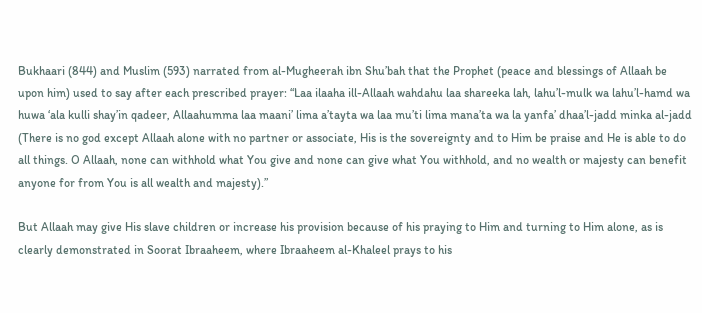Bukhaari (844) and Muslim (593) narrated from al-Mugheerah ibn Shu’bah that the Prophet (peace and blessings of Allaah be upon him) used to say after each prescribed prayer: “Laa ilaaha ill-Allaah wahdahu laa shareeka lah, lahu’l-mulk wa lahu’l-hamd wa huwa ‘ala kulli shay’in qadeer, Allaahumma laa maani’ lima a’tayta wa laa mu’ti lima mana’ta wa la yanfa’ dhaa’l-jadd minka al-jadd (There is no god except Allaah alone with no partner or associate, His is the sovereignty and to Him be praise and He is able to do all things. O Allaah, none can withhold what You give and none can give what You withhold, and no wealth or majesty can benefit anyone for from You is all wealth and majesty).”

But Allaah may give His slave children or increase his provision because of his praying to Him and turning to Him alone, as is clearly demonstrated in Soorat Ibraaheem, where Ibraaheem al-Khaleel prays to his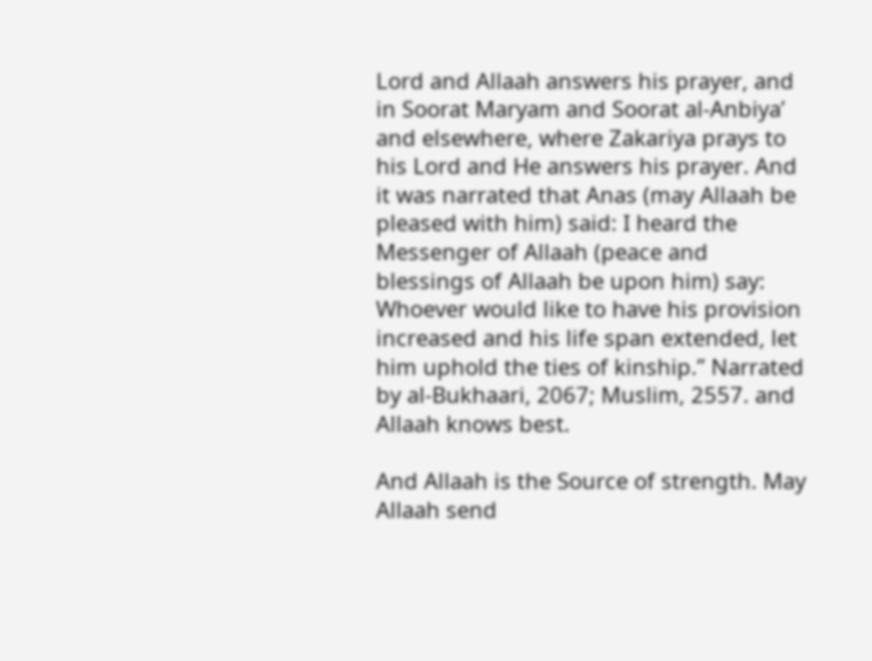Lord and Allaah answers his prayer, and in Soorat Maryam and Soorat al-Anbiya’ and elsewhere, where Zakariya prays to his Lord and He answers his prayer. And it was narrated that Anas (may Allaah be pleased with him) said: I heard the Messenger of Allaah (peace and blessings of Allaah be upon him) say: Whoever would like to have his provision increased and his life span extended, let him uphold the ties of kinship.” Narrated by al-Bukhaari, 2067; Muslim, 2557. and Allaah knows best.

And Allaah is the Source of strength. May Allaah send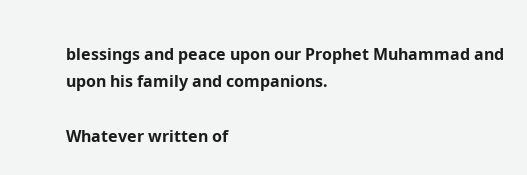blessings and peace upon our Prophet Muhammad and upon his family and companions.

Whatever written of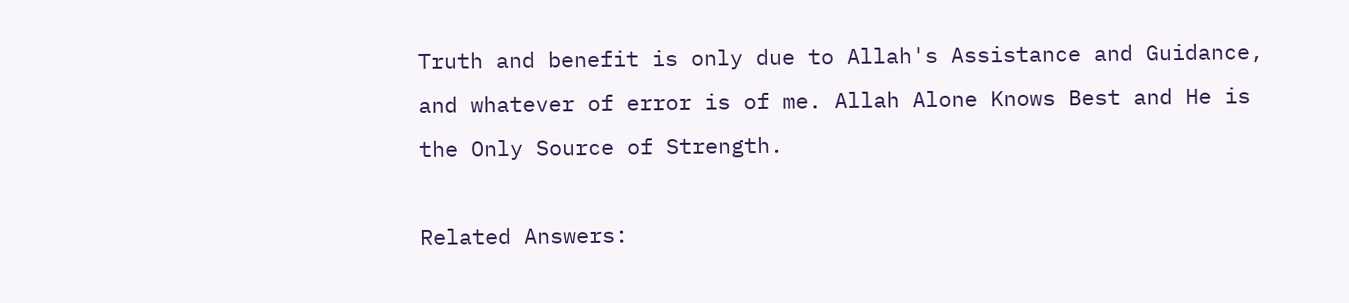Truth and benefit is only due to Allah's Assistance and Guidance, and whatever of error is of me. Allah Alone Knows Best and He is the Only Source of Strength.

Related Answers: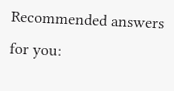Recommended answers for you: